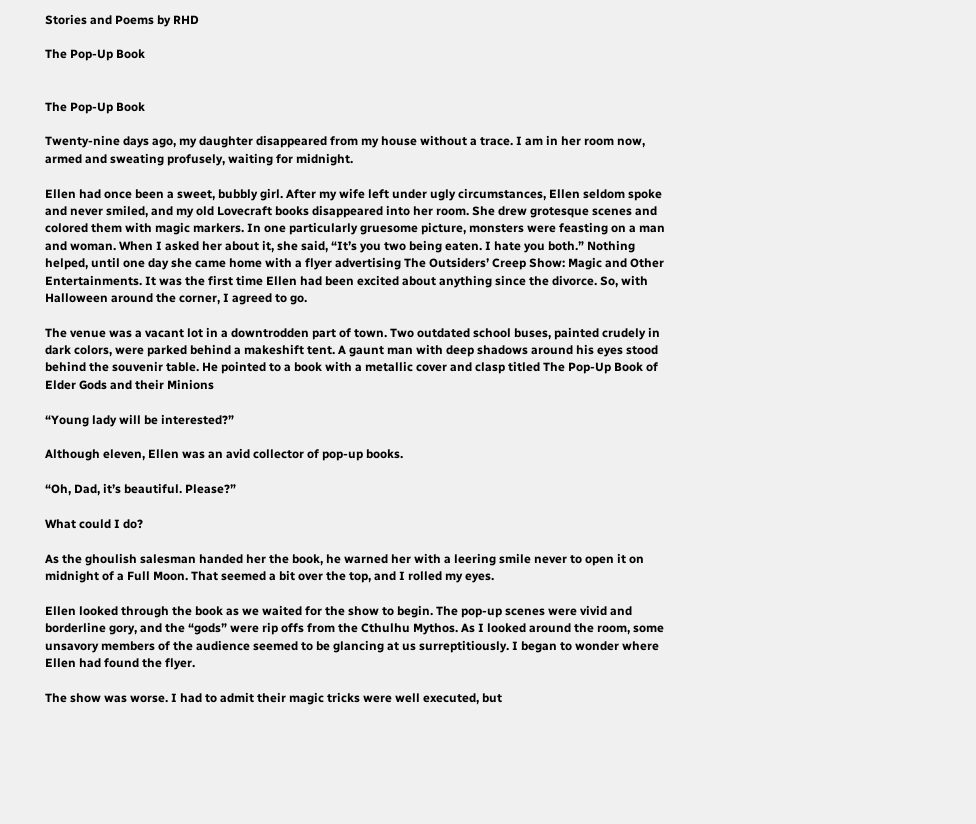Stories and Poems by RHD

The Pop-Up Book


The Pop-Up Book

Twenty-nine days ago, my daughter disappeared from my house without a trace. I am in her room now, armed and sweating profusely, waiting for midnight.

Ellen had once been a sweet, bubbly girl. After my wife left under ugly circumstances, Ellen seldom spoke and never smiled, and my old Lovecraft books disappeared into her room. She drew grotesque scenes and colored them with magic markers. In one particularly gruesome picture, monsters were feasting on a man and woman. When I asked her about it, she said, “It’s you two being eaten. I hate you both.” Nothing helped, until one day she came home with a flyer advertising The Outsiders’ Creep Show: Magic and Other Entertainments. It was the first time Ellen had been excited about anything since the divorce. So, with Halloween around the corner, I agreed to go.

The venue was a vacant lot in a downtrodden part of town. Two outdated school buses, painted crudely in dark colors, were parked behind a makeshift tent. A gaunt man with deep shadows around his eyes stood behind the souvenir table. He pointed to a book with a metallic cover and clasp titled The Pop-Up Book of Elder Gods and their Minions

“Young lady will be interested?”

Although eleven, Ellen was an avid collector of pop-up books.

“Oh, Dad, it’s beautiful. Please?”

What could I do?

As the ghoulish salesman handed her the book, he warned her with a leering smile never to open it on midnight of a Full Moon. That seemed a bit over the top, and I rolled my eyes.

Ellen looked through the book as we waited for the show to begin. The pop-up scenes were vivid and borderline gory, and the “gods” were rip offs from the Cthulhu Mythos. As I looked around the room, some unsavory members of the audience seemed to be glancing at us surreptitiously. I began to wonder where Ellen had found the flyer.

The show was worse. I had to admit their magic tricks were well executed, but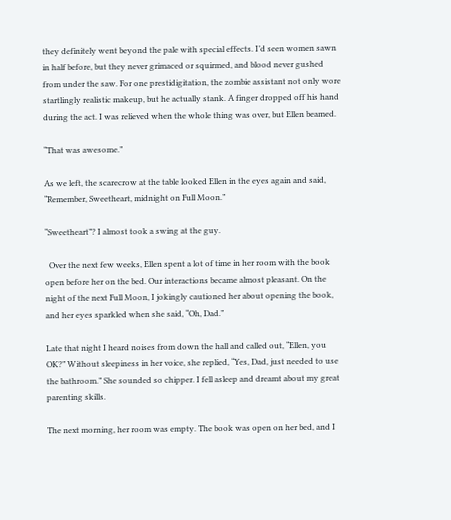they definitely went beyond the pale with special effects. I’d seen women sawn in half before, but they never grimaced or squirmed, and blood never gushed from under the saw. For one prestidigitation, the zombie assistant not only wore startlingly realistic makeup, but he actually stank. A finger dropped off his hand during the act. I was relieved when the whole thing was over, but Ellen beamed.

“That was awesome.”

As we left, the scarecrow at the table looked Ellen in the eyes again and said, “Remember, Sweetheart, midnight on Full Moon.”

“Sweetheart”? I almost took a swing at the guy.

  Over the next few weeks, Ellen spent a lot of time in her room with the book open before her on the bed. Our interactions became almost pleasant. On the night of the next Full Moon, I jokingly cautioned her about opening the book, and her eyes sparkled when she said, “Oh, Dad.”

Late that night I heard noises from down the hall and called out, “Ellen, you OK?” Without sleepiness in her voice, she replied, “Yes, Dad, just needed to use the bathroom.” She sounded so chipper. I fell asleep and dreamt about my great parenting skills.

The next morning, her room was empty. The book was open on her bed, and I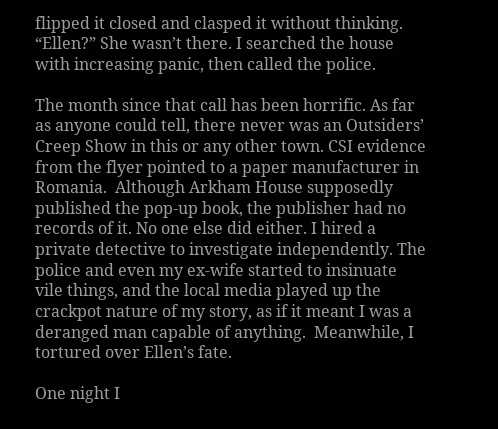flipped it closed and clasped it without thinking. “Ellen?” She wasn’t there. I searched the house with increasing panic, then called the police.

The month since that call has been horrific. As far as anyone could tell, there never was an Outsiders’ Creep Show in this or any other town. CSI evidence from the flyer pointed to a paper manufacturer in Romania.  Although Arkham House supposedly published the pop-up book, the publisher had no records of it. No one else did either. I hired a private detective to investigate independently. The police and even my ex-wife started to insinuate vile things, and the local media played up the crackpot nature of my story, as if it meant I was a deranged man capable of anything.  Meanwhile, I tortured over Ellen’s fate.

One night I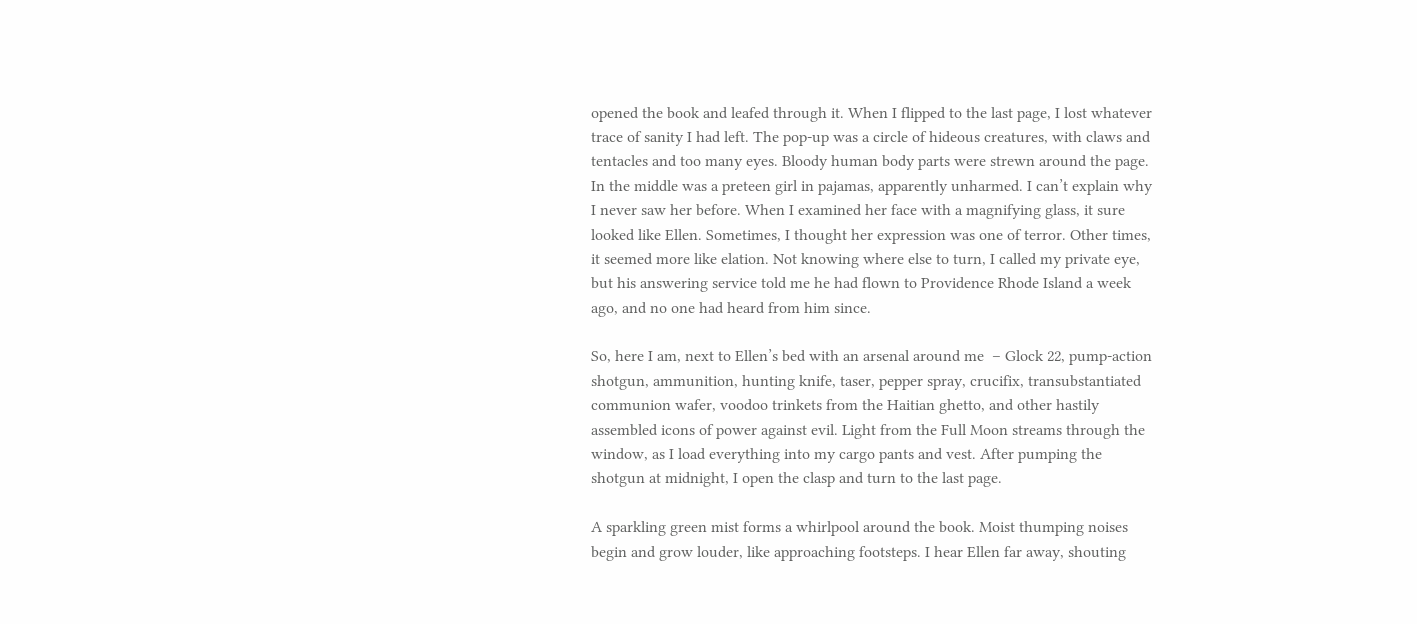opened the book and leafed through it. When I flipped to the last page, I lost whatever trace of sanity I had left. The pop-up was a circle of hideous creatures, with claws and tentacles and too many eyes. Bloody human body parts were strewn around the page. In the middle was a preteen girl in pajamas, apparently unharmed. I can’t explain why I never saw her before. When I examined her face with a magnifying glass, it sure looked like Ellen. Sometimes, I thought her expression was one of terror. Other times, it seemed more like elation. Not knowing where else to turn, I called my private eye, but his answering service told me he had flown to Providence Rhode Island a week ago, and no one had heard from him since.

So, here I am, next to Ellen’s bed with an arsenal around me  – Glock 22, pump-action shotgun, ammunition, hunting knife, taser, pepper spray, crucifix, transubstantiated communion wafer, voodoo trinkets from the Haitian ghetto, and other hastily assembled icons of power against evil. Light from the Full Moon streams through the window, as I load everything into my cargo pants and vest. After pumping the shotgun at midnight, I open the clasp and turn to the last page.

A sparkling green mist forms a whirlpool around the book. Moist thumping noises begin and grow louder, like approaching footsteps. I hear Ellen far away, shouting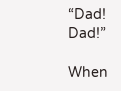“Dad! Dad!”

When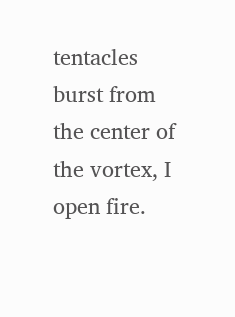tentacles burst from the center of the vortex, I open fire.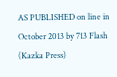AS PUBLISHED on line in October 2013 by 713 Flash (Kazka Press)